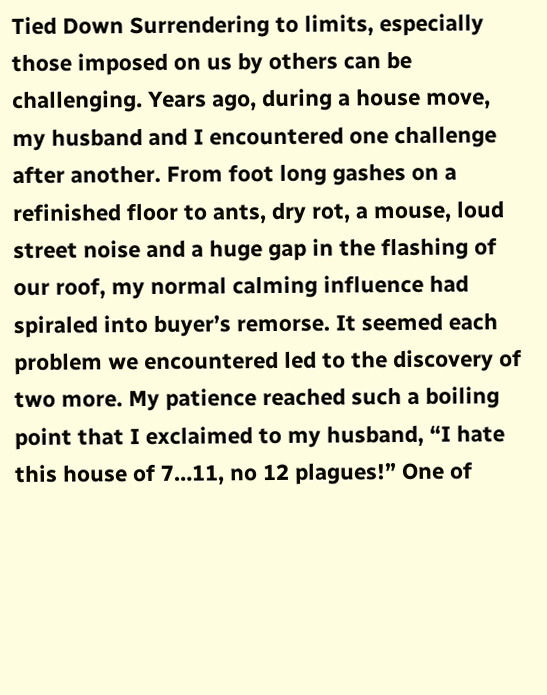Tied Down Surrendering to limits, especially those imposed on us by others can be challenging. Years ago, during a house move, my husband and I encountered one challenge after another. From foot long gashes on a refinished floor to ants, dry rot, a mouse, loud street noise and a huge gap in the flashing of our roof, my normal calming influence had spiraled into buyer’s remorse. It seemed each problem we encountered led to the discovery of two more. My patience reached such a boiling point that I exclaimed to my husband, “I hate this house of 7…11, no 12 plagues!” One of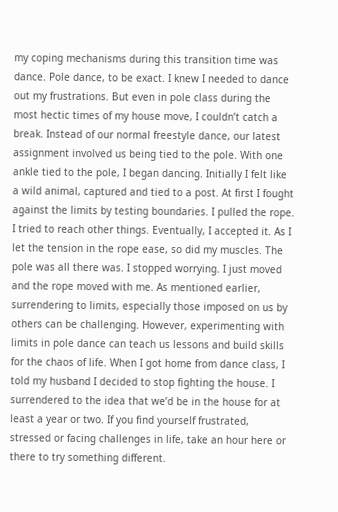my coping mechanisms during this transition time was dance. Pole dance, to be exact. I knew I needed to dance out my frustrations. But even in pole class during the most hectic times of my house move, I couldn’t catch a break. Instead of our normal freestyle dance, our latest assignment involved us being tied to the pole. With one ankle tied to the pole, I began dancing. Initially I felt like a wild animal, captured and tied to a post. At first I fought against the limits by testing boundaries. I pulled the rope. I tried to reach other things. Eventually, I accepted it. As I let the tension in the rope ease, so did my muscles. The pole was all there was. I stopped worrying. I just moved and the rope moved with me. As mentioned earlier, surrendering to limits, especially those imposed on us by others can be challenging. However, experimenting with limits in pole dance can teach us lessons and build skills for the chaos of life. When I got home from dance class, I told my husband I decided to stop fighting the house. I surrendered to the idea that we’d be in the house for at least a year or two. If you find yourself frustrated, stressed or facing challenges in life, take an hour here or there to try something different.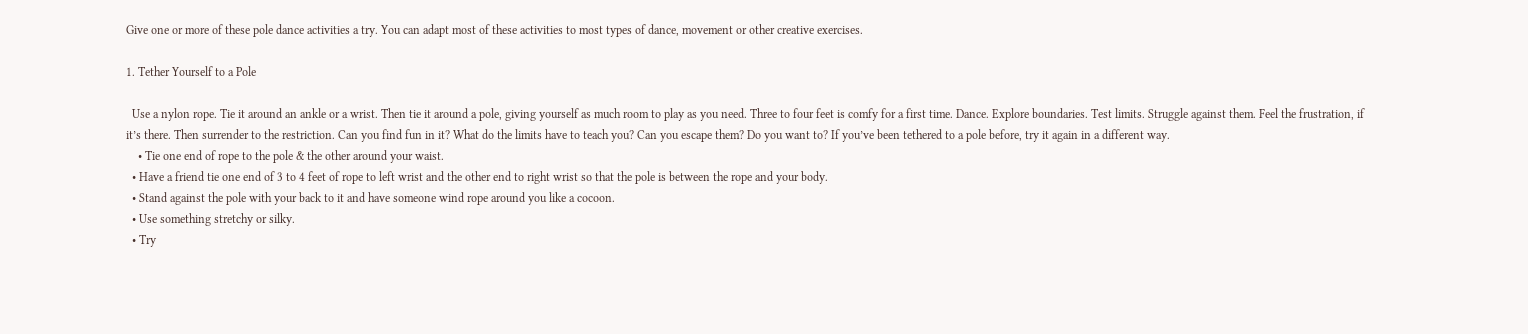Give one or more of these pole dance activities a try. You can adapt most of these activities to most types of dance, movement or other creative exercises.

1. Tether Yourself to a Pole

  Use a nylon rope. Tie it around an ankle or a wrist. Then tie it around a pole, giving yourself as much room to play as you need. Three to four feet is comfy for a first time. Dance. Explore boundaries. Test limits. Struggle against them. Feel the frustration, if it’s there. Then surrender to the restriction. Can you find fun in it? What do the limits have to teach you? Can you escape them? Do you want to? If you’ve been tethered to a pole before, try it again in a different way.
    • Tie one end of rope to the pole & the other around your waist.
  • Have a friend tie one end of 3 to 4 feet of rope to left wrist and the other end to right wrist so that the pole is between the rope and your body.
  • Stand against the pole with your back to it and have someone wind rope around you like a cocoon.
  • Use something stretchy or silky.
  • Try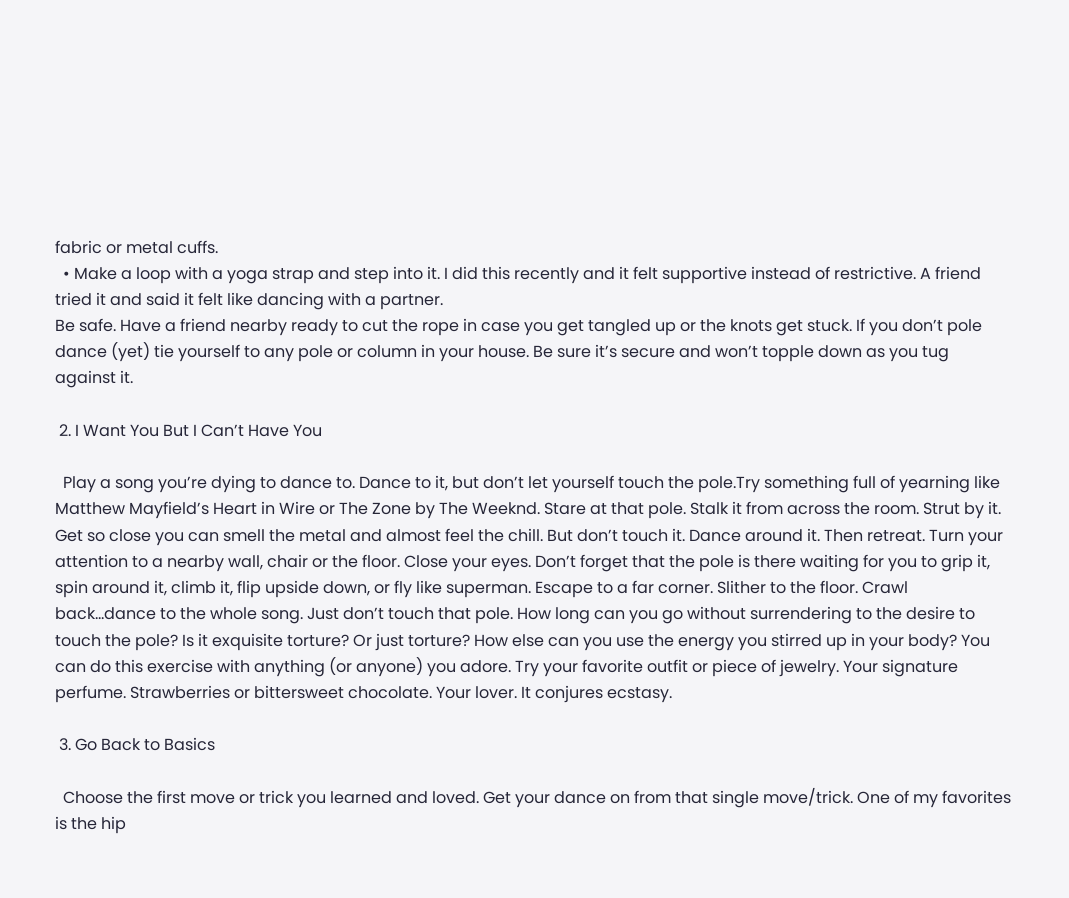fabric or metal cuffs.
  • Make a loop with a yoga strap and step into it. I did this recently and it felt supportive instead of restrictive. A friend tried it and said it felt like dancing with a partner.
Be safe. Have a friend nearby ready to cut the rope in case you get tangled up or the knots get stuck. If you don’t pole dance (yet) tie yourself to any pole or column in your house. Be sure it’s secure and won’t topple down as you tug against it.

 2. I Want You But I Can’t Have You

  Play a song you’re dying to dance to. Dance to it, but don’t let yourself touch the pole.Try something full of yearning like Matthew Mayfield’s Heart in Wire or The Zone by The Weeknd. Stare at that pole. Stalk it from across the room. Strut by it. Get so close you can smell the metal and almost feel the chill. But don’t touch it. Dance around it. Then retreat. Turn your attention to a nearby wall, chair or the floor. Close your eyes. Don’t forget that the pole is there waiting for you to grip it, spin around it, climb it, flip upside down, or fly like superman. Escape to a far corner. Slither to the floor. Crawl back…dance to the whole song. Just don’t touch that pole. How long can you go without surrendering to the desire to touch the pole? Is it exquisite torture? Or just torture? How else can you use the energy you stirred up in your body? You can do this exercise with anything (or anyone) you adore. Try your favorite outfit or piece of jewelry. Your signature perfume. Strawberries or bittersweet chocolate. Your lover. It conjures ecstasy.

 3. Go Back to Basics

  Choose the first move or trick you learned and loved. Get your dance on from that single move/trick. One of my favorites is the hip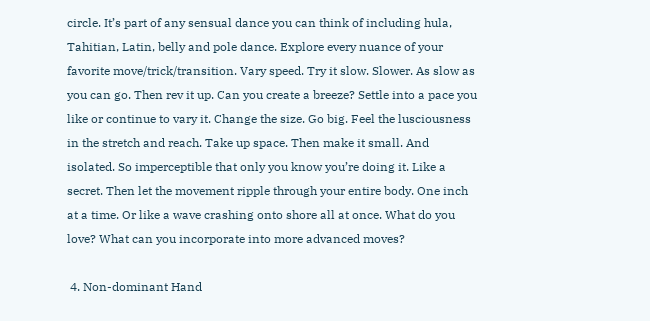circle. It’s part of any sensual dance you can think of including hula, Tahitian, Latin, belly and pole dance. Explore every nuance of your favorite move/trick/transition. Vary speed. Try it slow. Slower. As slow as you can go. Then rev it up. Can you create a breeze? Settle into a pace you like or continue to vary it. Change the size. Go big. Feel the lusciousness in the stretch and reach. Take up space. Then make it small. And isolated. So imperceptible that only you know you’re doing it. Like a secret. Then let the movement ripple through your entire body. One inch at a time. Or like a wave crashing onto shore all at once. What do you love? What can you incorporate into more advanced moves?

 4. Non-dominant Hand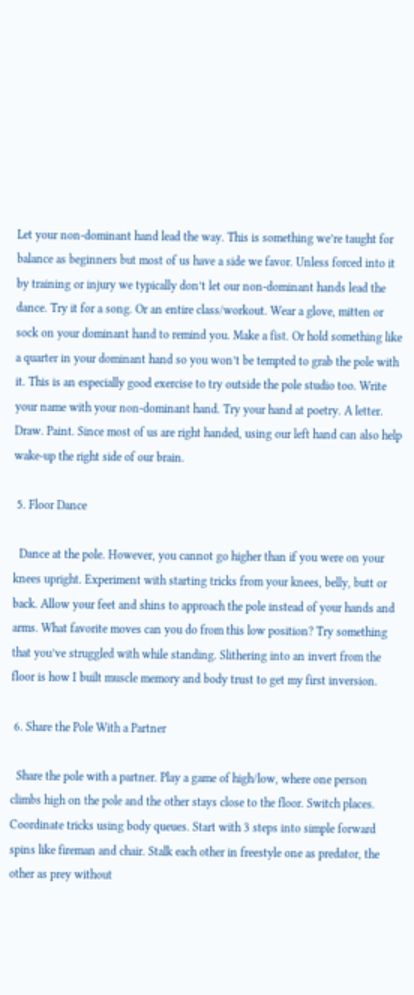Let your non-dominant hand lead the way. This is something we’re taught for balance as beginners but most of us have a side we favor. Unless forced into it by training or injury we typically don’t let our non-dominant hands lead the dance. Try it for a song. Or an entire class/workout. Wear a glove, mitten or sock on your dominant hand to remind you. Make a fist. Or hold something like a quarter in your dominant hand so you won’t be tempted to grab the pole with it. This is an especially good exercise to try outside the pole studio too. Write your name with your non-dominant hand. Try your hand at poetry. A letter. Draw. Paint. Since most of us are right handed, using our left hand can also help wake-up the right side of our brain.

 5. Floor Dance

  Dance at the pole. However, you cannot go higher than if you were on your knees upright. Experiment with starting tricks from your knees, belly, butt or back. Allow your feet and shins to approach the pole instead of your hands and arms. What favorite moves can you do from this low position? Try something that you’ve struggled with while standing. Slithering into an invert from the floor is how I built muscle memory and body trust to get my first inversion.

 6. Share the Pole With a Partner

  Share the pole with a partner. Play a game of high/low, where one person climbs high on the pole and the other stays close to the floor. Switch places. Coordinate tricks using body queues. Start with 3 steps into simple forward spins like fireman and chair. Stalk each other in freestyle one as predator, the other as prey without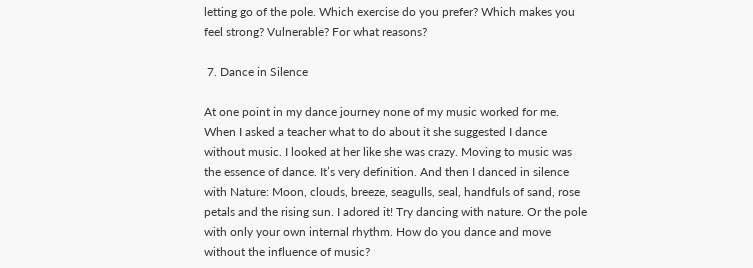letting go of the pole. Which exercise do you prefer? Which makes you feel strong? Vulnerable? For what reasons?

 7. Dance in Silence

At one point in my dance journey none of my music worked for me. When I asked a teacher what to do about it she suggested I dance without music. I looked at her like she was crazy. Moving to music was the essence of dance. It’s very definition. And then I danced in silence with Nature: Moon, clouds, breeze, seagulls, seal, handfuls of sand, rose petals and the rising sun. I adored it! Try dancing with nature. Or the pole with only your own internal rhythm. How do you dance and move without the influence of music?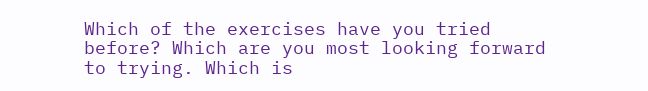Which of the exercises have you tried before? Which are you most looking forward to trying. Which is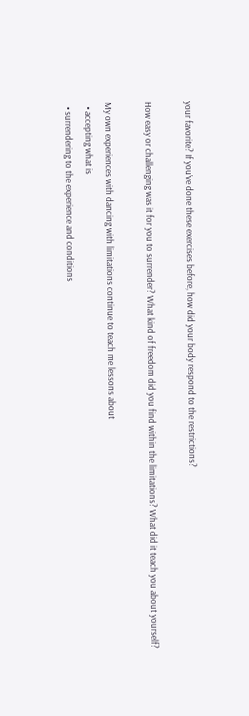your favorite? If you’ve done these exercises before, how did your body respond to the restrictions?

How easy or challenging was it for you to surrender? What kind of freedom did you find within the limitations? What did it teach you about yourself?

My own experiences with dancing with limitations continue to teach me lessons about
  • accepting what is
  • surrendering to the experience and conditions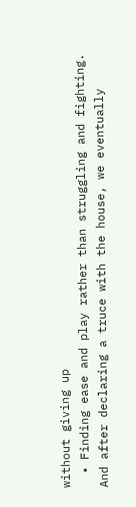without giving up
  • Finding ease and play rather than struggling and fighting.
And after declaring a truce with the house, we eventually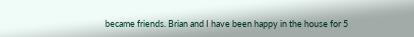became friends. Brian and I have been happy in the house for 5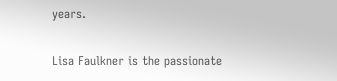years.

Lisa Faulkner is the passionate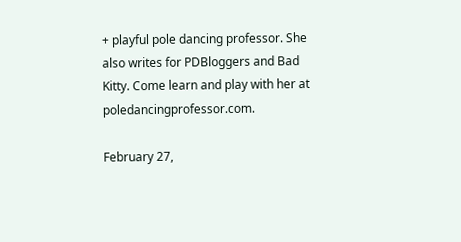+ playful pole dancing professor. She also writes for PDBloggers and Bad Kitty. Come learn and play with her at poledancingprofessor.com.

February 27,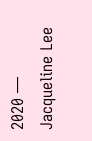2020 — Jacqueline Lee